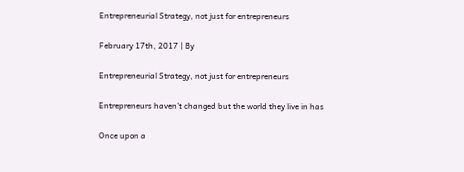Entrepreneurial Strategy, not just for entrepreneurs

February 17th, 2017 | By

Entrepreneurial Strategy, not just for entrepreneurs

Entrepreneurs haven’t changed but the world they live in has

Once upon a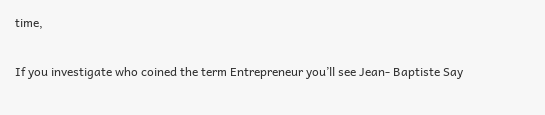time,

If you investigate who coined the term Entrepreneur you’ll see Jean- Baptiste Say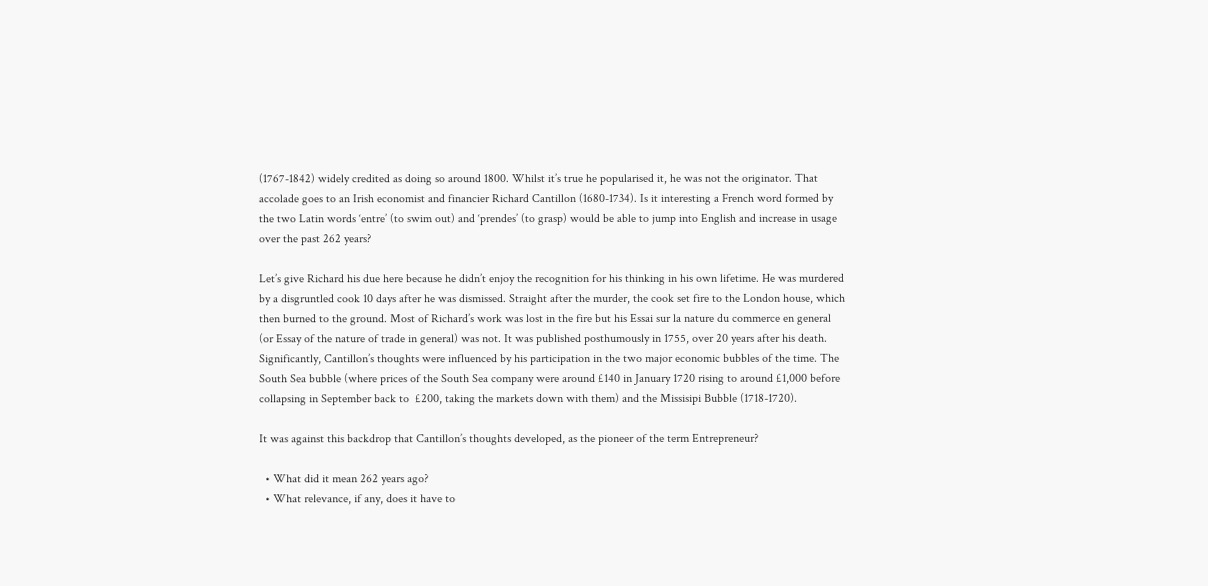(1767-1842) widely credited as doing so around 1800. Whilst it’s true he popularised it, he was not the originator. That accolade goes to an Irish economist and financier Richard Cantillon (1680-1734). Is it interesting a French word formed by the two Latin words ‘entre’ (to swim out) and ‘prendes’ (to grasp) would be able to jump into English and increase in usage over the past 262 years?

Let’s give Richard his due here because he didn’t enjoy the recognition for his thinking in his own lifetime. He was murdered by a disgruntled cook 10 days after he was dismissed. Straight after the murder, the cook set fire to the London house, which then burned to the ground. Most of Richard’s work was lost in the fire but his Essai sur la nature du commerce en general (or Essay of the nature of trade in general) was not. It was published posthumously in 1755, over 20 years after his death. Significantly, Cantillon’s thoughts were influenced by his participation in the two major economic bubbles of the time. The South Sea bubble (where prices of the South Sea company were around £140 in January 1720 rising to around £1,000 before collapsing in September back to  £200, taking the markets down with them) and the Missisipi Bubble (1718-1720).

It was against this backdrop that Cantillon’s thoughts developed, as the pioneer of the term Entrepreneur?

  • What did it mean 262 years ago?
  • What relevance, if any, does it have to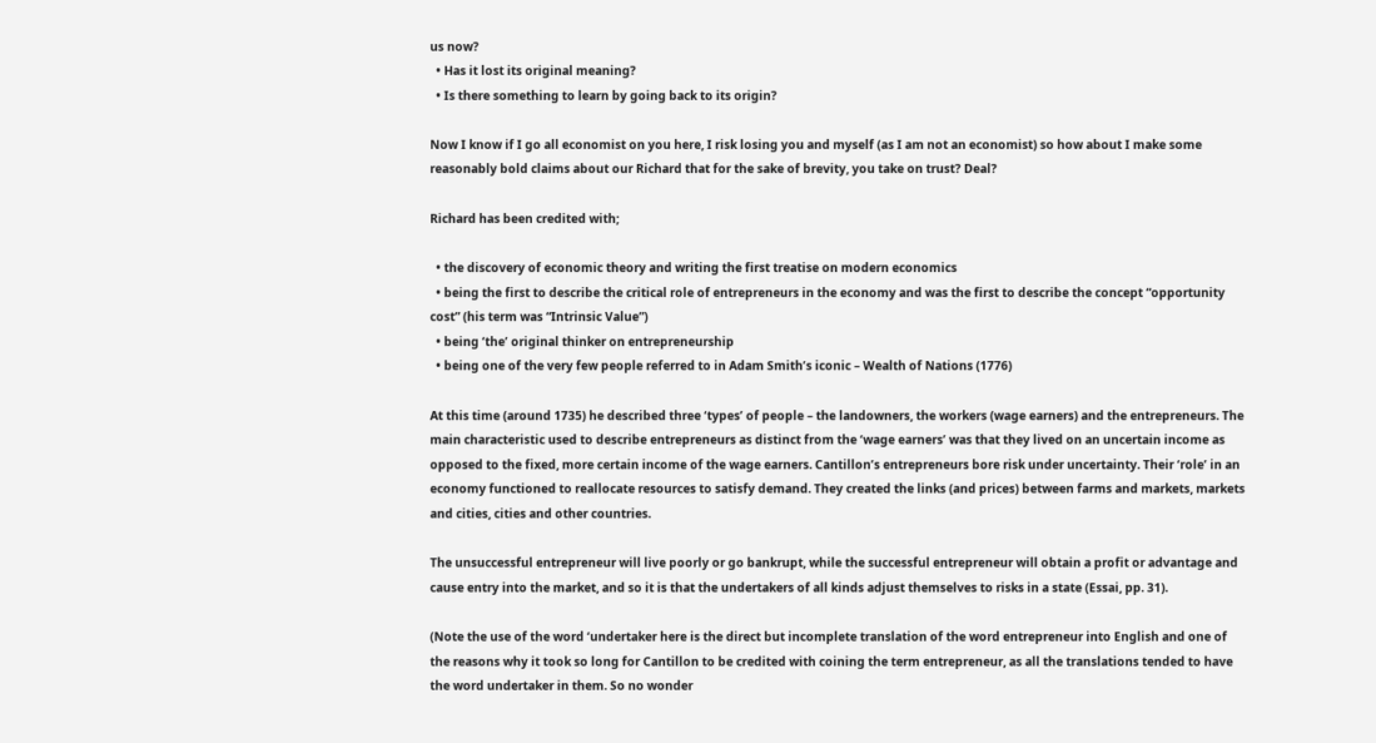us now?
  • Has it lost its original meaning?
  • Is there something to learn by going back to its origin?

Now I know if I go all economist on you here, I risk losing you and myself (as I am not an economist) so how about I make some reasonably bold claims about our Richard that for the sake of brevity, you take on trust? Deal?

Richard has been credited with;

  • the discovery of economic theory and writing the first treatise on modern economics
  • being the first to describe the critical role of entrepreneurs in the economy and was the first to describe the concept “opportunity cost” (his term was “Intrinsic Value”)
  • being ‘the’ original thinker on entrepreneurship
  • being one of the very few people referred to in Adam Smith’s iconic – Wealth of Nations (1776)

At this time (around 1735) he described three ‘types’ of people – the landowners, the workers (wage earners) and the entrepreneurs. The main characteristic used to describe entrepreneurs as distinct from the ‘wage earners’ was that they lived on an uncertain income as opposed to the fixed, more certain income of the wage earners. Cantillon’s entrepreneurs bore risk under uncertainty. Their ‘role’ in an economy functioned to reallocate resources to satisfy demand. They created the links (and prices) between farms and markets, markets and cities, cities and other countries.

The unsuccessful entrepreneur will live poorly or go bankrupt, while the successful entrepreneur will obtain a profit or advantage and cause entry into the market, and so it is that the undertakers of all kinds adjust themselves to risks in a state (Essai, pp. 31).

(Note the use of the word ‘undertaker here is the direct but incomplete translation of the word entrepreneur into English and one of the reasons why it took so long for Cantillon to be credited with coining the term entrepreneur, as all the translations tended to have the word undertaker in them. So no wonder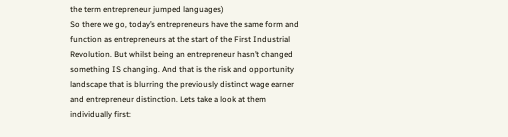the term entrepreneur jumped languages)
So there we go, today’s entrepreneurs have the same form and function as entrepreneurs at the start of the First Industrial Revolution. But whilst being an entrepreneur hasn’t changed something IS changing. And that is the risk and opportunity landscape that is blurring the previously distinct wage earner and entrepreneur distinction. Lets take a look at them individually first: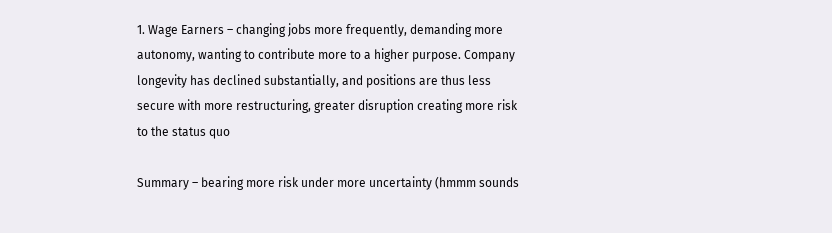1. Wage Earners – changing jobs more frequently, demanding more autonomy, wanting to contribute more to a higher purpose. Company longevity has declined substantially, and positions are thus less secure with more restructuring, greater disruption creating more risk to the status quo

Summary – bearing more risk under more uncertainty (hmmm sounds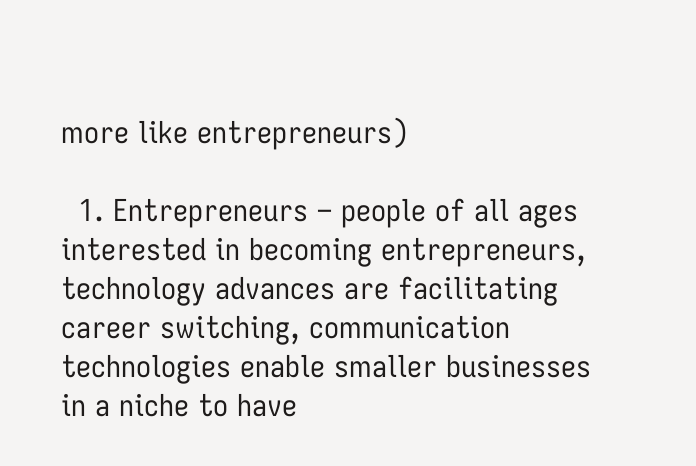more like entrepreneurs)

  1. Entrepreneurs – people of all ages interested in becoming entrepreneurs, technology advances are facilitating career switching, communication technologies enable smaller businesses in a niche to have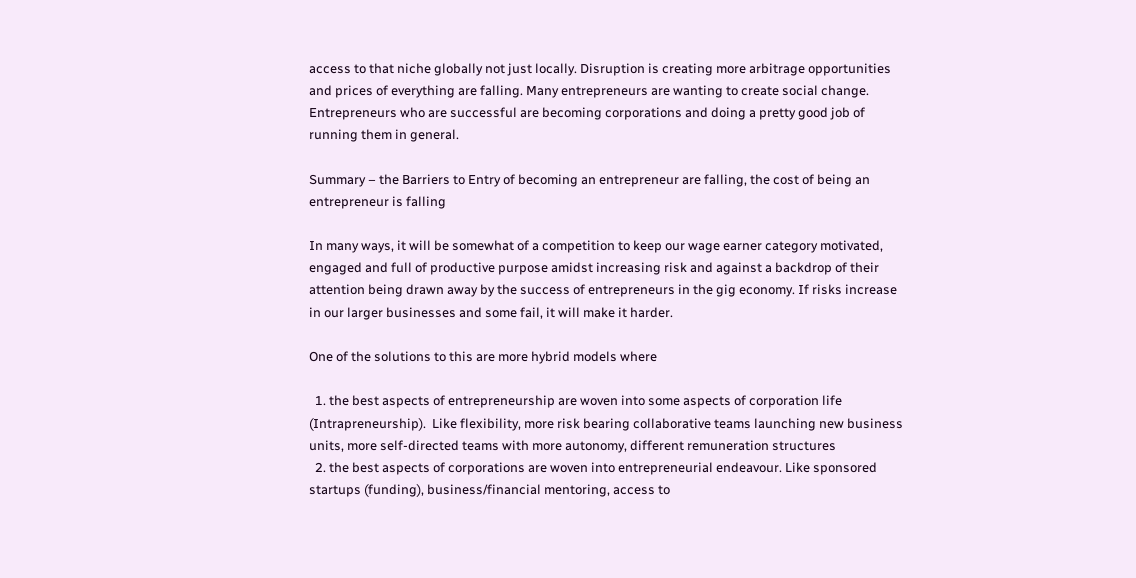access to that niche globally not just locally. Disruption is creating more arbitrage opportunities and prices of everything are falling. Many entrepreneurs are wanting to create social change. Entrepreneurs who are successful are becoming corporations and doing a pretty good job of running them in general.

Summary – the Barriers to Entry of becoming an entrepreneur are falling, the cost of being an entrepreneur is falling

In many ways, it will be somewhat of a competition to keep our wage earner category motivated, engaged and full of productive purpose amidst increasing risk and against a backdrop of their attention being drawn away by the success of entrepreneurs in the gig economy. If risks increase in our larger businesses and some fail, it will make it harder.

One of the solutions to this are more hybrid models where

  1. the best aspects of entrepreneurship are woven into some aspects of corporation life (Intrapreneurship).  Like flexibility, more risk bearing collaborative teams launching new business units, more self-directed teams with more autonomy, different remuneration structures
  2. the best aspects of corporations are woven into entrepreneurial endeavour. Like sponsored startups (funding), business/financial mentoring, access to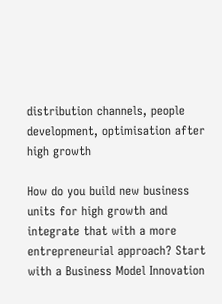distribution channels, people development, optimisation after high growth

How do you build new business units for high growth and integrate that with a more entrepreneurial approach? Start with a Business Model Innovation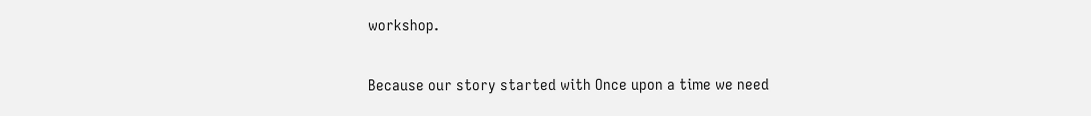workshop.

Because our story started with Once upon a time we need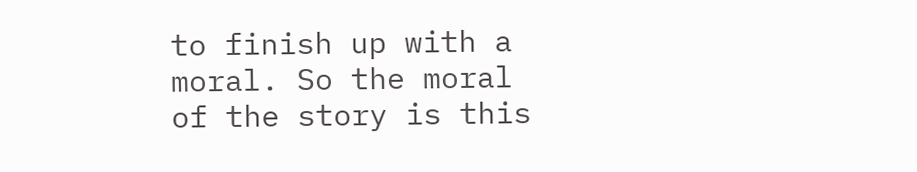to finish up with a moral. So the moral of the story is this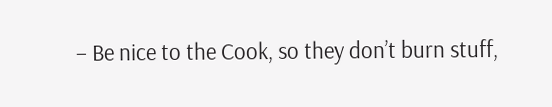– Be nice to the Cook, so they don’t burn stuff,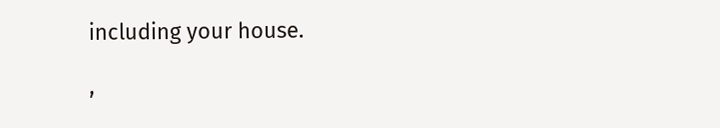including your house.

,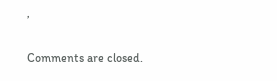,

Comments are closed.